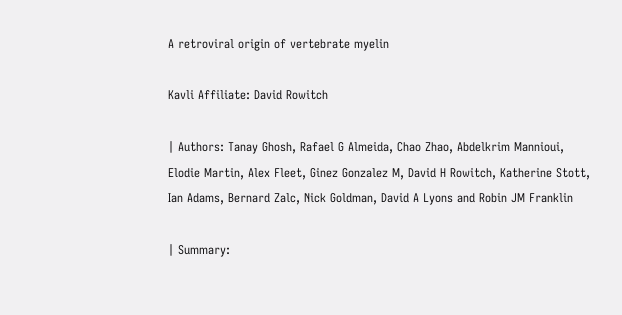A retroviral origin of vertebrate myelin

Kavli Affiliate: David Rowitch

| Authors: Tanay Ghosh, Rafael G Almeida, Chao Zhao, Abdelkrim Mannioui, Elodie Martin, Alex Fleet, Ginez Gonzalez M, David H Rowitch, Katherine Stott, Ian Adams, Bernard Zalc, Nick Goldman, David A Lyons and Robin JM Franklin

| Summary: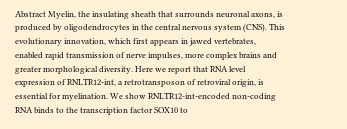Abstract Myelin, the insulating sheath that surrounds neuronal axons, is produced by oligodendrocytes in the central nervous system (CNS). This evolutionary innovation, which first appears in jawed vertebrates, enabled rapid transmission of nerve impulses, more complex brains and greater morphological diversity. Here we report that RNA level expression of RNLTR12-int, a retrotransposon of retroviral origin, is essential for myelination. We show RNLTR12-int-encoded non-coding RNA binds to the transcription factor SOX10 to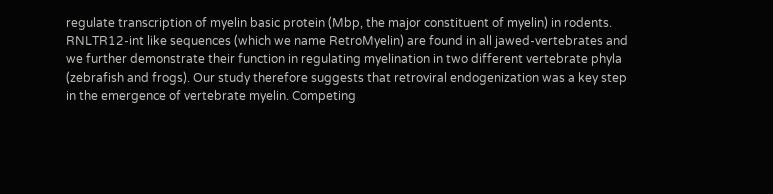regulate transcription of myelin basic protein (Mbp, the major constituent of myelin) in rodents. RNLTR12-int like sequences (which we name RetroMyelin) are found in all jawed-vertebrates and we further demonstrate their function in regulating myelination in two different vertebrate phyla (zebrafish and frogs). Our study therefore suggests that retroviral endogenization was a key step in the emergence of vertebrate myelin. Competing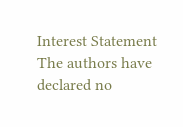Interest Statement The authors have declared no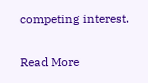competing interest.

Read More